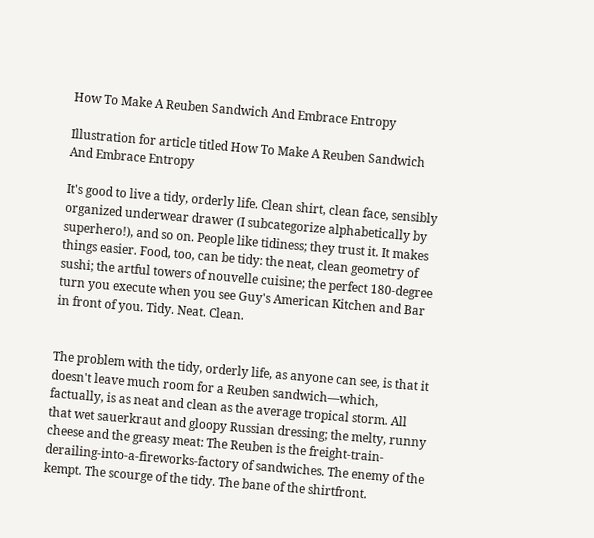How To Make A Reuben Sandwich And Embrace Entropy

Illustration for article titled How To Make A Reuben Sandwich And Embrace Entropy

It's good to live a tidy, orderly life. Clean shirt, clean face, sensibly organized underwear drawer (I subcategorize alphabetically by superhero!), and so on. People like tidiness; they trust it. It makes things easier. Food, too, can be tidy: the neat, clean geometry of sushi; the artful towers of nouvelle cuisine; the perfect 180-degree turn you execute when you see Guy's American Kitchen and Bar in front of you. Tidy. Neat. Clean.


The problem with the tidy, orderly life, as anyone can see, is that it doesn't leave much room for a Reuben sandwich—which, factually, is as neat and clean as the average tropical storm. All that wet sauerkraut and gloopy Russian dressing; the melty, runny cheese and the greasy meat: The Reuben is the freight-train-derailing-into-a-fireworks-factory of sandwiches. The enemy of the kempt. The scourge of the tidy. The bane of the shirtfront.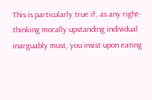This is particularly true if, as any right-thinking morally upstanding individual inarguably must, you insist upon eating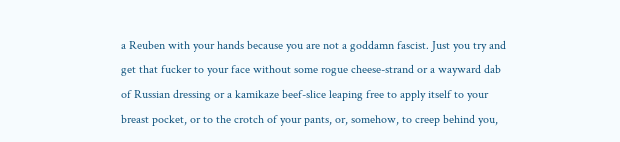a Reuben with your hands because you are not a goddamn fascist. Just you try and get that fucker to your face without some rogue cheese-strand or a wayward dab of Russian dressing or a kamikaze beef-slice leaping free to apply itself to your breast pocket, or to the crotch of your pants, or, somehow, to creep behind you,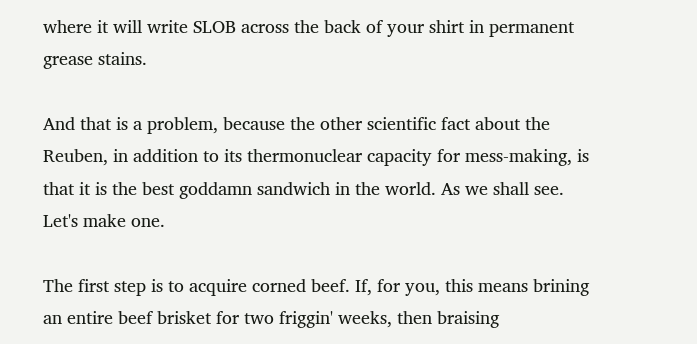where it will write SLOB across the back of your shirt in permanent grease stains.

And that is a problem, because the other scientific fact about the Reuben, in addition to its thermonuclear capacity for mess-making, is that it is the best goddamn sandwich in the world. As we shall see. Let's make one.

The first step is to acquire corned beef. If, for you, this means brining an entire beef brisket for two friggin' weeks, then braising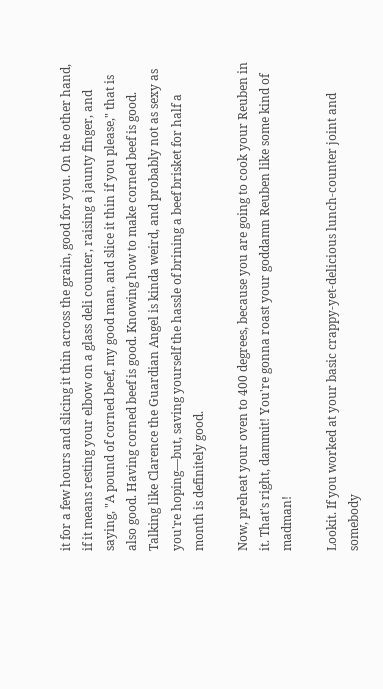it for a few hours and slicing it thin across the grain, good for you. On the other hand, if it means resting your elbow on a glass deli counter, raising a jaunty finger, and saying, "A pound of corned beef, my good man, and slice it thin if you please," that is also good. Having corned beef is good. Knowing how to make corned beef is good. Talking like Clarence the Guardian Angel is kinda weird, and probably not as sexy as you're hoping—but, saving yourself the hassle of brining a beef brisket for half a month is definitely good.

Now, preheat your oven to 400 degrees, because you are going to cook your Reuben in it. That's right, dammit! You're gonna roast your goddamn Reuben like some kind of madman!

Lookit. If you worked at your basic crappy-yet-delicious lunch-counter joint and somebody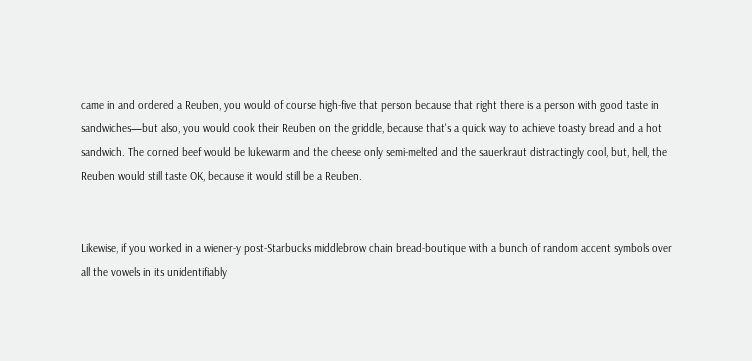came in and ordered a Reuben, you would of course high-five that person because that right there is a person with good taste in sandwiches—but also, you would cook their Reuben on the griddle, because that's a quick way to achieve toasty bread and a hot sandwich. The corned beef would be lukewarm and the cheese only semi-melted and the sauerkraut distractingly cool, but, hell, the Reuben would still taste OK, because it would still be a Reuben.


Likewise, if you worked in a wiener-y post-Starbucks middlebrow chain bread-boutique with a bunch of random accent symbols over all the vowels in its unidentifiably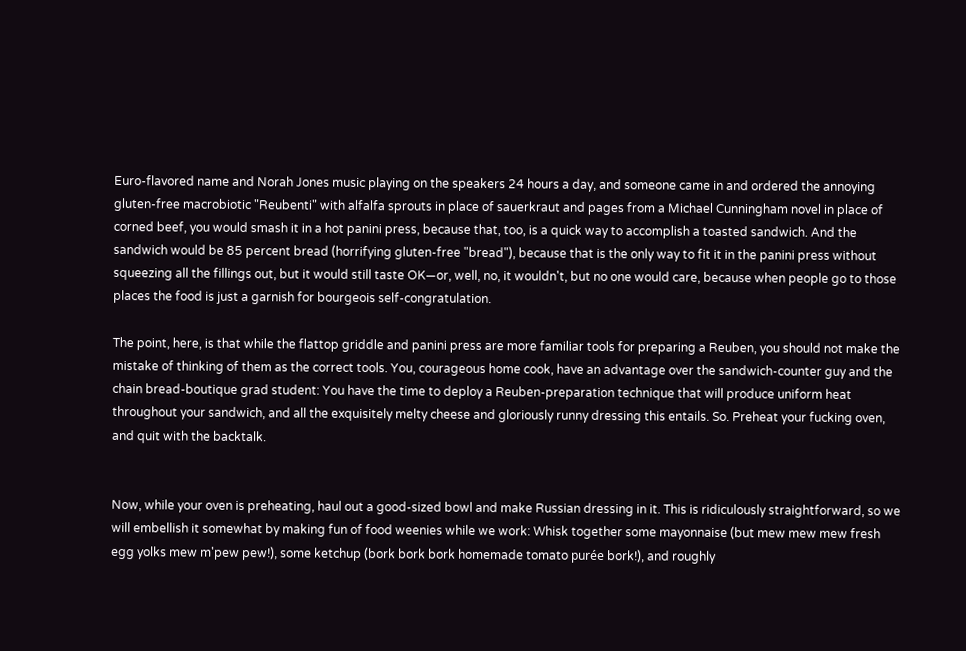Euro-flavored name and Norah Jones music playing on the speakers 24 hours a day, and someone came in and ordered the annoying gluten-free macrobiotic "Reubenti" with alfalfa sprouts in place of sauerkraut and pages from a Michael Cunningham novel in place of corned beef, you would smash it in a hot panini press, because that, too, is a quick way to accomplish a toasted sandwich. And the sandwich would be 85 percent bread (horrifying gluten-free "bread"), because that is the only way to fit it in the panini press without squeezing all the fillings out, but it would still taste OK—or, well, no, it wouldn't, but no one would care, because when people go to those places the food is just a garnish for bourgeois self-congratulation.

The point, here, is that while the flattop griddle and panini press are more familiar tools for preparing a Reuben, you should not make the mistake of thinking of them as the correct tools. You, courageous home cook, have an advantage over the sandwich-counter guy and the chain bread-boutique grad student: You have the time to deploy a Reuben-preparation technique that will produce uniform heat throughout your sandwich, and all the exquisitely melty cheese and gloriously runny dressing this entails. So. Preheat your fucking oven, and quit with the backtalk.


Now, while your oven is preheating, haul out a good-sized bowl and make Russian dressing in it. This is ridiculously straightforward, so we will embellish it somewhat by making fun of food weenies while we work: Whisk together some mayonnaise (but mew mew mew fresh egg yolks mew m'pew pew!), some ketchup (bork bork bork homemade tomato purée bork!), and roughly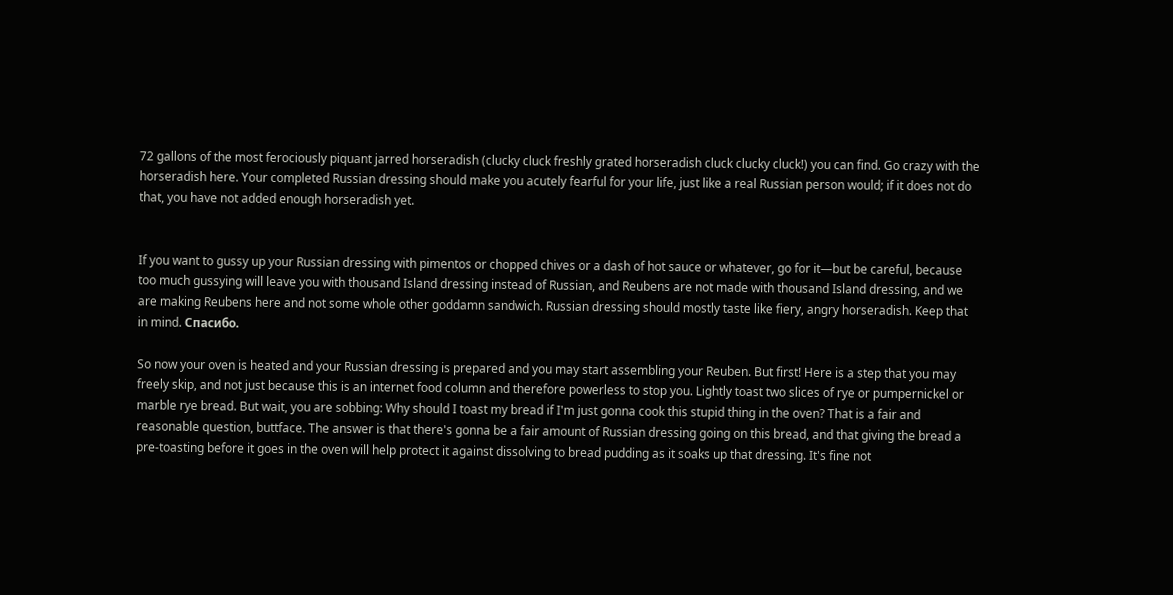72 gallons of the most ferociously piquant jarred horseradish (clucky cluck freshly grated horseradish cluck clucky cluck!) you can find. Go crazy with the horseradish here. Your completed Russian dressing should make you acutely fearful for your life, just like a real Russian person would; if it does not do that, you have not added enough horseradish yet.


If you want to gussy up your Russian dressing with pimentos or chopped chives or a dash of hot sauce or whatever, go for it—but be careful, because too much gussying will leave you with thousand Island dressing instead of Russian, and Reubens are not made with thousand Island dressing, and we are making Reubens here and not some whole other goddamn sandwich. Russian dressing should mostly taste like fiery, angry horseradish. Keep that in mind. Спасибо.

So now your oven is heated and your Russian dressing is prepared and you may start assembling your Reuben. But first! Here is a step that you may freely skip, and not just because this is an internet food column and therefore powerless to stop you. Lightly toast two slices of rye or pumpernickel or marble rye bread. But wait, you are sobbing: Why should I toast my bread if I'm just gonna cook this stupid thing in the oven? That is a fair and reasonable question, buttface. The answer is that there's gonna be a fair amount of Russian dressing going on this bread, and that giving the bread a pre-toasting before it goes in the oven will help protect it against dissolving to bread pudding as it soaks up that dressing. It's fine not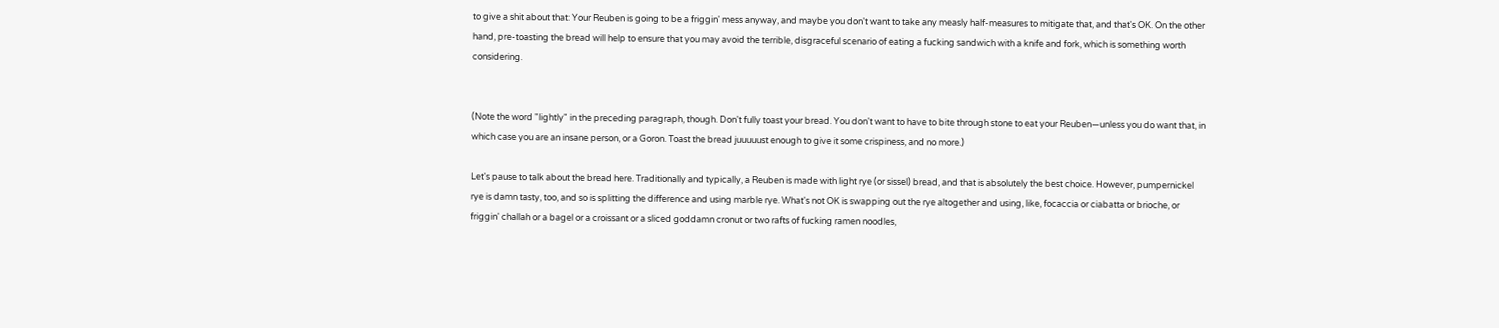to give a shit about that: Your Reuben is going to be a friggin' mess anyway, and maybe you don't want to take any measly half-measures to mitigate that, and that's OK. On the other hand, pre-toasting the bread will help to ensure that you may avoid the terrible, disgraceful scenario of eating a fucking sandwich with a knife and fork, which is something worth considering.


(Note the word "lightly" in the preceding paragraph, though. Don't fully toast your bread. You don't want to have to bite through stone to eat your Reuben—unless you do want that, in which case you are an insane person, or a Goron. Toast the bread juuuuust enough to give it some crispiness, and no more.)

Let's pause to talk about the bread here. Traditionally and typically, a Reuben is made with light rye (or sissel) bread, and that is absolutely the best choice. However, pumpernickel rye is damn tasty, too, and so is splitting the difference and using marble rye. What's not OK is swapping out the rye altogether and using, like, focaccia or ciabatta or brioche, or friggin' challah or a bagel or a croissant or a sliced goddamn cronut or two rafts of fucking ramen noodles,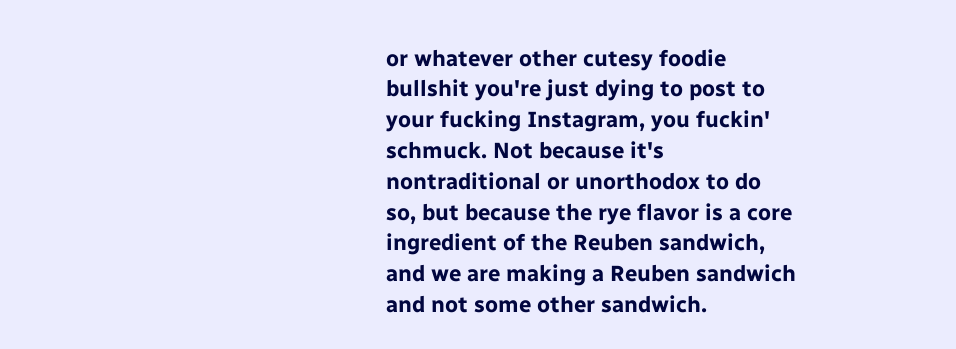or whatever other cutesy foodie bullshit you're just dying to post to your fucking Instagram, you fuckin' schmuck. Not because it's nontraditional or unorthodox to do so, but because the rye flavor is a core ingredient of the Reuben sandwich, and we are making a Reuben sandwich and not some other sandwich.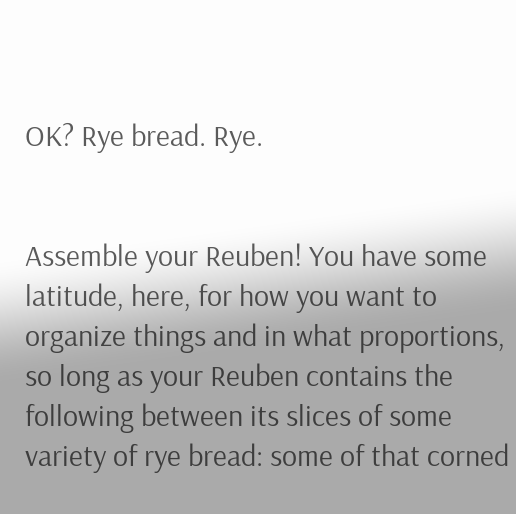OK? Rye bread. Rye.


Assemble your Reuben! You have some latitude, here, for how you want to organize things and in what proportions, so long as your Reuben contains the following between its slices of some variety of rye bread: some of that corned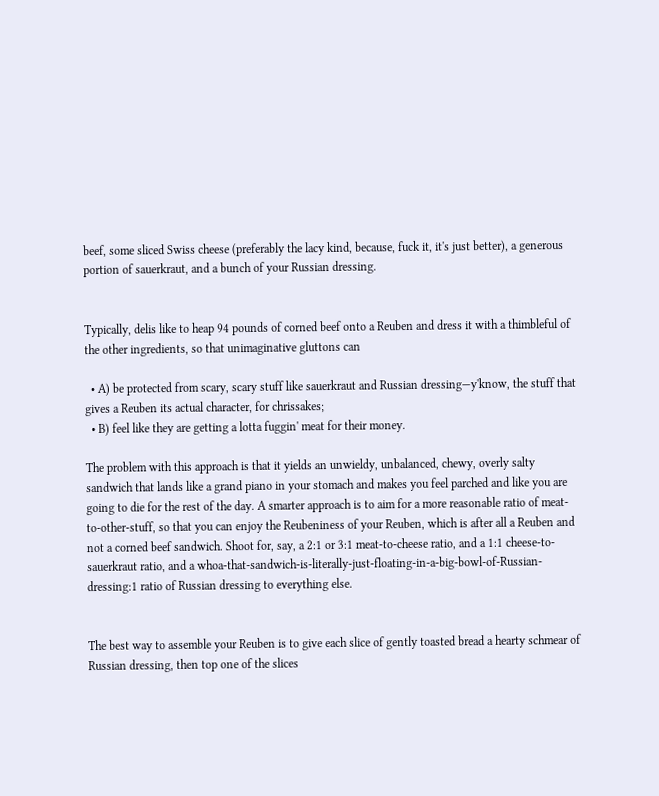beef, some sliced Swiss cheese (preferably the lacy kind, because, fuck it, it's just better), a generous portion of sauerkraut, and a bunch of your Russian dressing.


Typically, delis like to heap 94 pounds of corned beef onto a Reuben and dress it with a thimbleful of the other ingredients, so that unimaginative gluttons can

  • A) be protected from scary, scary stuff like sauerkraut and Russian dressing—y'know, the stuff that gives a Reuben its actual character, for chrissakes;
  • B) feel like they are getting a lotta fuggin' meat for their money.

The problem with this approach is that it yields an unwieldy, unbalanced, chewy, overly salty sandwich that lands like a grand piano in your stomach and makes you feel parched and like you are going to die for the rest of the day. A smarter approach is to aim for a more reasonable ratio of meat-to-other-stuff, so that you can enjoy the Reubeniness of your Reuben, which is after all a Reuben and not a corned beef sandwich. Shoot for, say, a 2:1 or 3:1 meat-to-cheese ratio, and a 1:1 cheese-to-sauerkraut ratio, and a whoa-that-sandwich-is-literally-just-floating-in-a-big-bowl-of-Russian-dressing:1 ratio of Russian dressing to everything else.


The best way to assemble your Reuben is to give each slice of gently toasted bread a hearty schmear of Russian dressing, then top one of the slices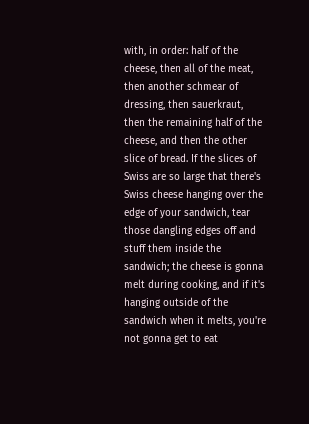with, in order: half of the cheese, then all of the meat, then another schmear of dressing, then sauerkraut, then the remaining half of the cheese, and then the other slice of bread. If the slices of Swiss are so large that there's Swiss cheese hanging over the edge of your sandwich, tear those dangling edges off and stuff them inside the sandwich; the cheese is gonna melt during cooking, and if it's hanging outside of the sandwich when it melts, you're not gonna get to eat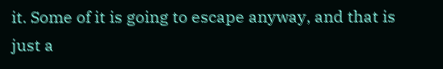it. Some of it is going to escape anyway, and that is just a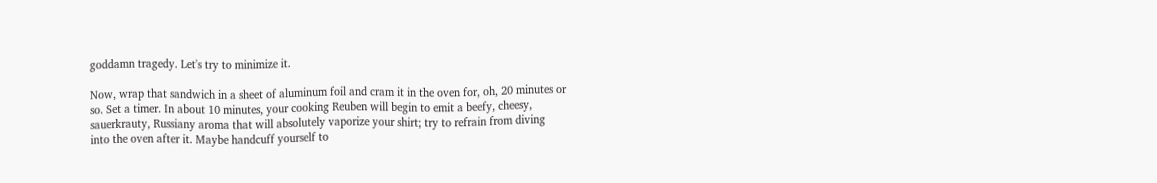goddamn tragedy. Let's try to minimize it.

Now, wrap that sandwich in a sheet of aluminum foil and cram it in the oven for, oh, 20 minutes or so. Set a timer. In about 10 minutes, your cooking Reuben will begin to emit a beefy, cheesy, sauerkrauty, Russiany aroma that will absolutely vaporize your shirt; try to refrain from diving into the oven after it. Maybe handcuff yourself to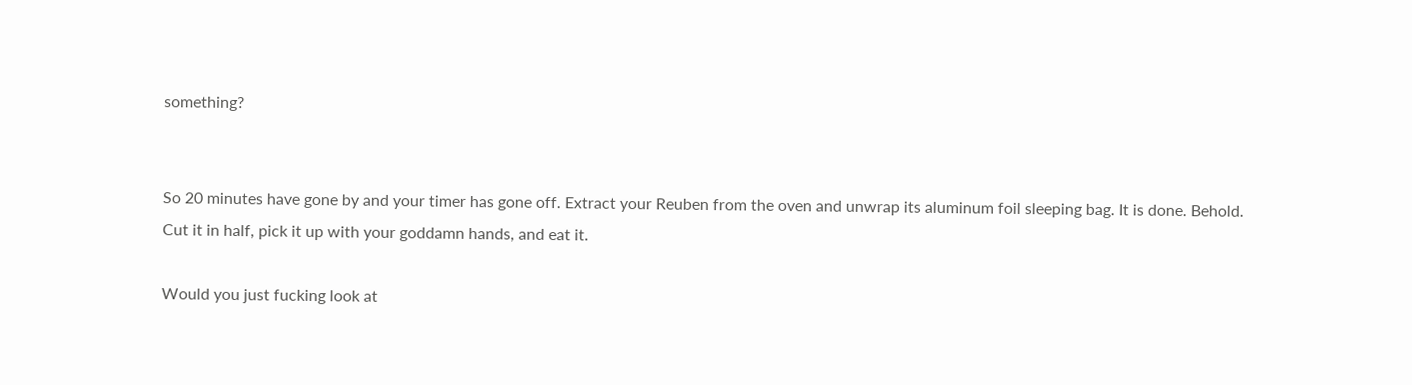something?


So 20 minutes have gone by and your timer has gone off. Extract your Reuben from the oven and unwrap its aluminum foil sleeping bag. It is done. Behold. Cut it in half, pick it up with your goddamn hands, and eat it.

Would you just fucking look at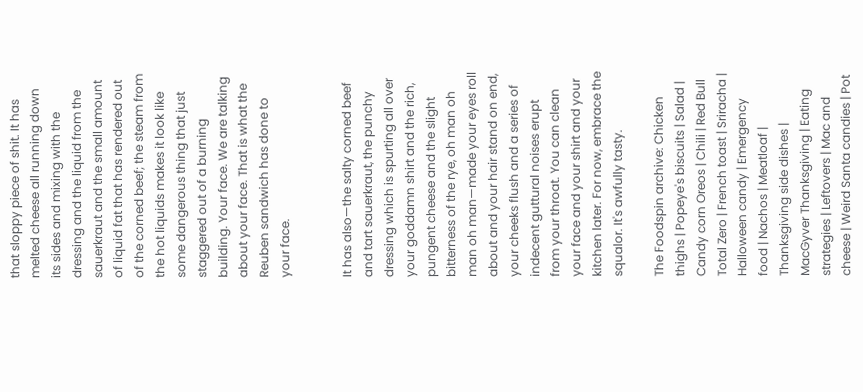that sloppy piece of shit. It has melted cheese all running down its sides and mixing with the dressing and the liquid from the sauerkraut and the small amount of liquid fat that has rendered out of the corned beef; the steam from the hot liquids makes it look like some dangerous thing that just staggered out of a burning building. Your face. We are talking about your face. That is what the Reuben sandwich has done to your face.


It has also—the salty corned beef and tart sauerkraut, the punchy dressing which is spurting all over your goddamn shirt and the rich, pungent cheese and the slight bitterness of the rye, oh man oh man oh man—made your eyes roll about and your hair stand on end, your cheeks flush and a series of indecent guttural noises erupt from your throat. You can clean your face and your shirt and your kitchen later. For now, embrace the squalor. It's awfully tasty.

The Foodspin archive: Chicken thighs | Popeye's biscuits | Salad | Candy corn Oreos | Chili | Red Bull Total Zero | French toast | Sriracha | Halloween candy | Emergency food | Nachos | Meatloaf | Thanksgiving side dishes | MacGyver Thanksgiving | Eating strategies | Leftovers | Mac and cheese | Weird Santa candies | Pot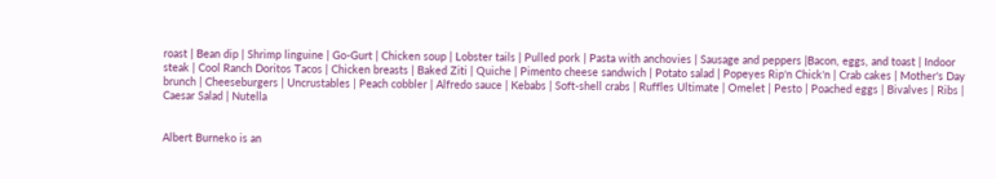roast | Bean dip | Shrimp linguine | Go-Gurt | Chicken soup | Lobster tails | Pulled pork | Pasta with anchovies | Sausage and peppers |Bacon, eggs, and toast | Indoor steak | Cool Ranch Doritos Tacos | Chicken breasts | Baked Ziti | Quiche | Pimento cheese sandwich | Potato salad | Popeyes Rip'n Chick'n | Crab cakes | Mother's Day brunch | Cheeseburgers | Uncrustables | Peach cobbler | Alfredo sauce | Kebabs | Soft-shell crabs | Ruffles Ultimate | Omelet | Pesto | Poached eggs | Bivalves | Ribs | Caesar Salad | Nutella


Albert Burneko is an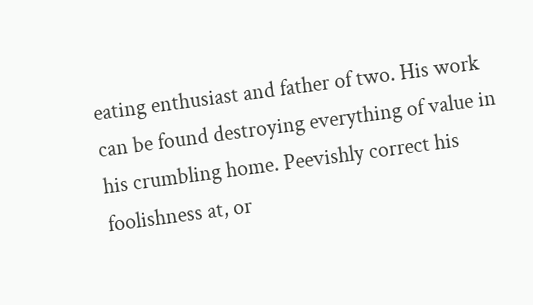eating enthusiast and father of two. His work can be found destroying everything of value in his crumbling home. Peevishly correct his foolishness at, or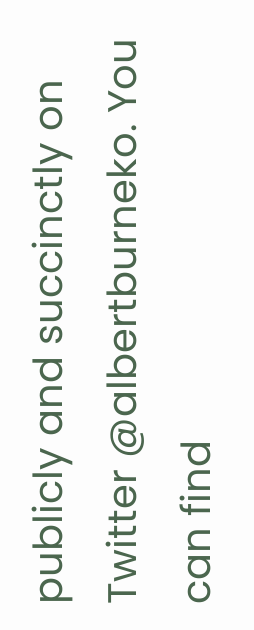publicly and succinctly on Twitter @albertburneko. You can find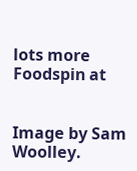lots more Foodspin at


Image by Sam Woolley.